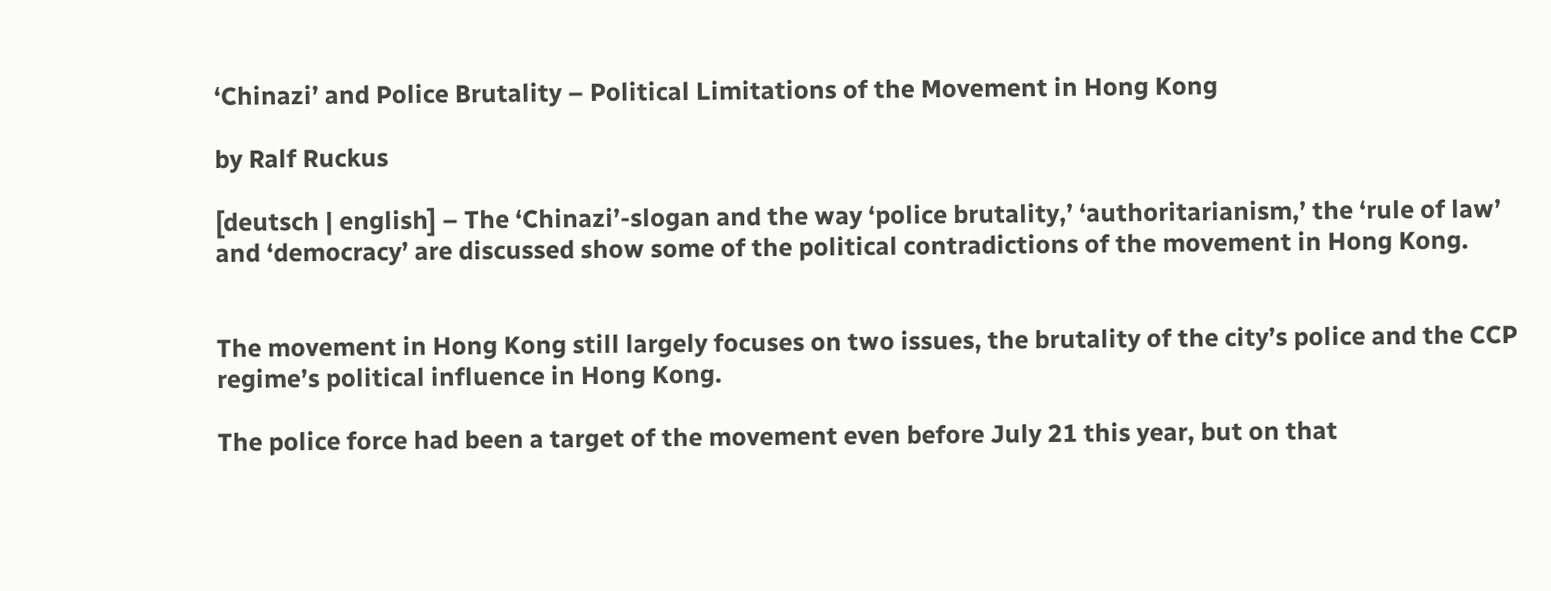‘Chinazi’ and Police Brutality – Political Limitations of the Movement in Hong Kong

by Ralf Ruckus

[deutsch | english] – The ‘Chinazi’-slogan and the way ‘police brutality,’ ‘authoritarianism,’ the ‘rule of law’ and ‘democracy’ are discussed show some of the political contradictions of the movement in Hong Kong.


The movement in Hong Kong still largely focuses on two issues, the brutality of the city’s police and the CCP regime’s political influence in Hong Kong.

The police force had been a target of the movement even before July 21 this year, but on that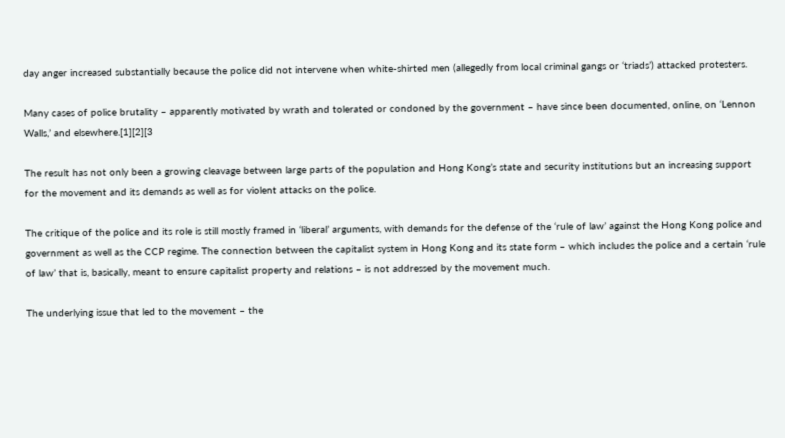day anger increased substantially because the police did not intervene when white-shirted men (allegedly from local criminal gangs or ‘triads’) attacked protesters.

Many cases of police brutality – apparently motivated by wrath and tolerated or condoned by the government – have since been documented, online, on ‘Lennon Walls,’ and elsewhere.[1][2][3

The result has not only been a growing cleavage between large parts of the population and Hong Kong’s state and security institutions but an increasing support for the movement and its demands as well as for violent attacks on the police.

The critique of the police and its role is still mostly framed in ‘liberal’ arguments, with demands for the defense of the ‘rule of law’ against the Hong Kong police and government as well as the CCP regime. The connection between the capitalist system in Hong Kong and its state form – which includes the police and a certain ‘rule of law’ that is, basically, meant to ensure capitalist property and relations – is not addressed by the movement much.

The underlying issue that led to the movement – the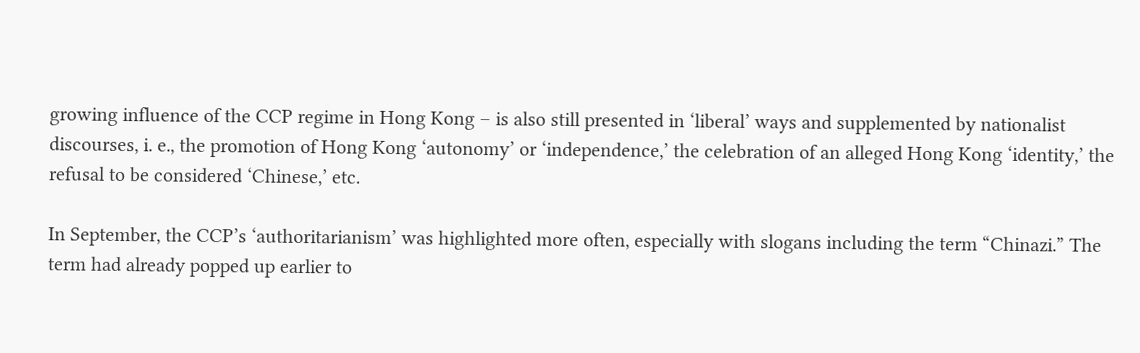growing influence of the CCP regime in Hong Kong – is also still presented in ‘liberal’ ways and supplemented by nationalist discourses, i. e., the promotion of Hong Kong ‘autonomy’ or ‘independence,’ the celebration of an alleged Hong Kong ‘identity,’ the refusal to be considered ‘Chinese,’ etc.

In September, the CCP’s ‘authoritarianism’ was highlighted more often, especially with slogans including the term “Chinazi.” The term had already popped up earlier to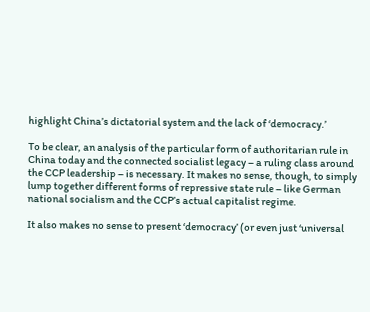highlight China’s dictatorial system and the lack of ‘democracy.’

To be clear, an analysis of the particular form of authoritarian rule in China today and the connected socialist legacy – a ruling class around the CCP leadership – is necessary. It makes no sense, though, to simply lump together different forms of repressive state rule – like German national socialism and the CCP’s actual capitalist regime.

It also makes no sense to present ‘democracy’ (or even just ‘universal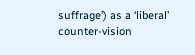suffrage’) as a ‘liberal’ counter-vision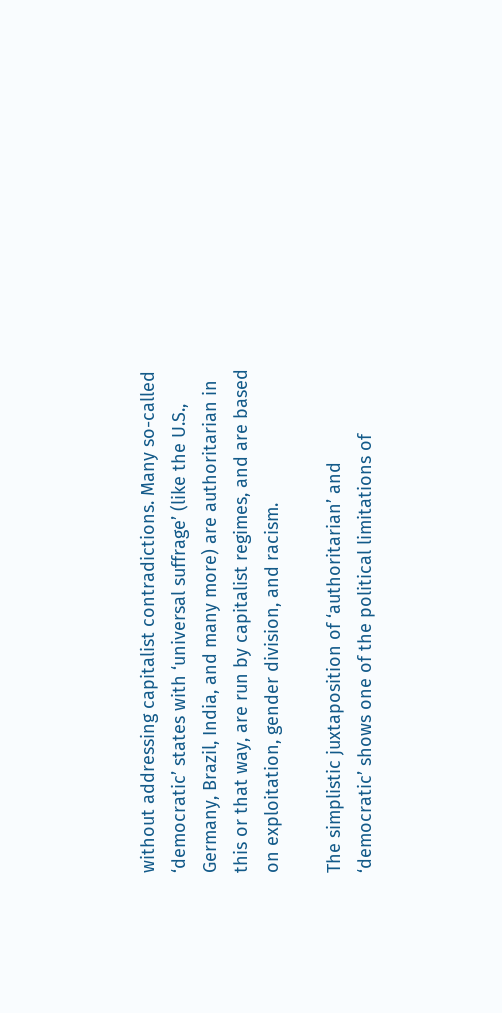without addressing capitalist contradictions. Many so-called ‘democratic’ states with ‘universal suffrage’ (like the U.S., Germany, Brazil, India, and many more) are authoritarian in this or that way, are run by capitalist regimes, and are based on exploitation, gender division, and racism.

The simplistic juxtaposition of ‘authoritarian’ and ‘democratic’ shows one of the political limitations of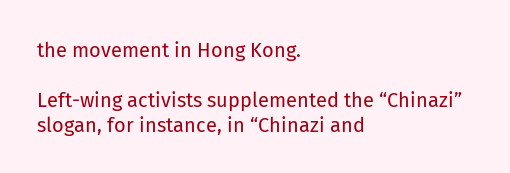the movement in Hong Kong.

Left-wing activists supplemented the “Chinazi” slogan, for instance, in “Chinazi and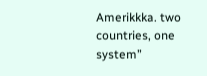Amerikkka. two countries, one system”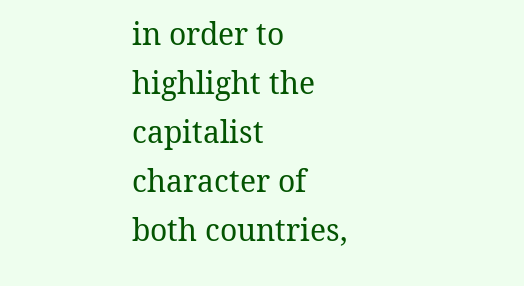in order to highlight the capitalist character of both countries,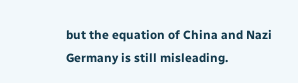but the equation of China and Nazi Germany is still misleading.